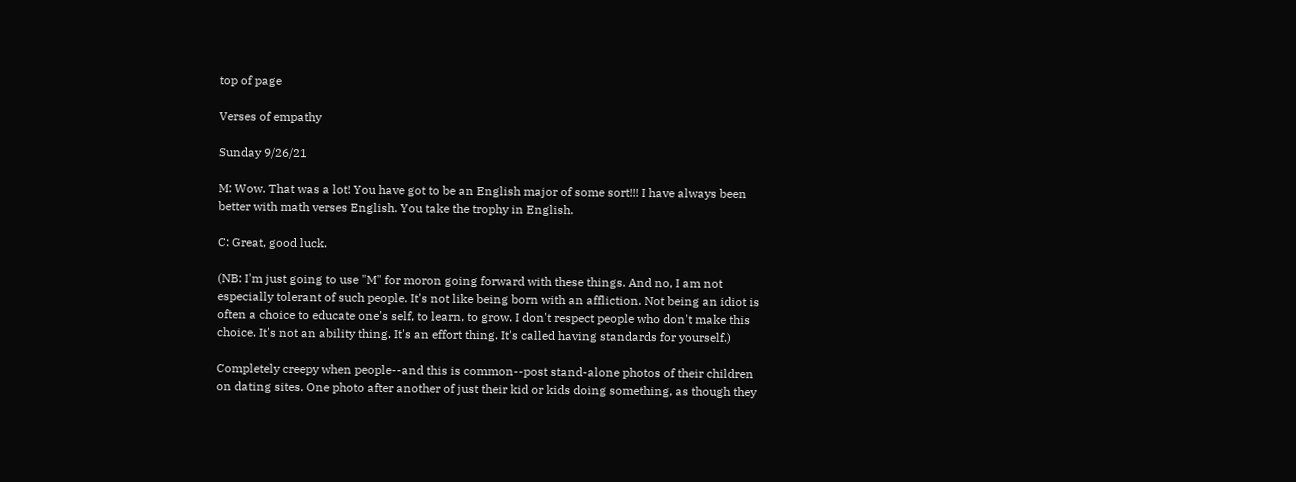top of page

Verses of empathy

Sunday 9/26/21

M: Wow. That was a lot! You have got to be an English major of some sort!!! I have always been better with math verses English. You take the trophy in English.

C: Great, good luck.

(NB: I'm just going to use "M" for moron going forward with these things. And no, I am not especially tolerant of such people. It's not like being born with an affliction. Not being an idiot is often a choice to educate one's self, to learn, to grow. I don't respect people who don't make this choice. It's not an ability thing. It's an effort thing. It's called having standards for yourself.)

Completely creepy when people--and this is common--post stand-alone photos of their children on dating sites. One photo after another of just their kid or kids doing something, as though they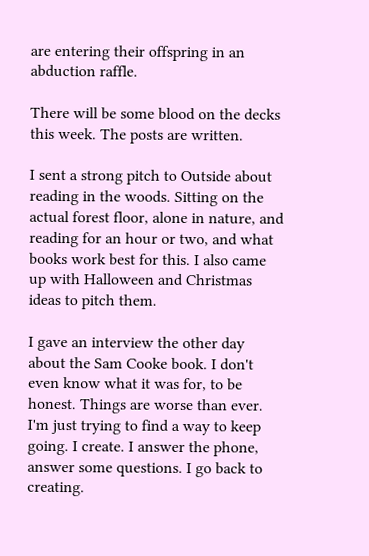are entering their offspring in an abduction raffle.

There will be some blood on the decks this week. The posts are written.

I sent a strong pitch to Outside about reading in the woods. Sitting on the actual forest floor, alone in nature, and reading for an hour or two, and what books work best for this. I also came up with Halloween and Christmas ideas to pitch them.

I gave an interview the other day about the Sam Cooke book. I don't even know what it was for, to be honest. Things are worse than ever. I'm just trying to find a way to keep going. I create. I answer the phone, answer some questions. I go back to creating.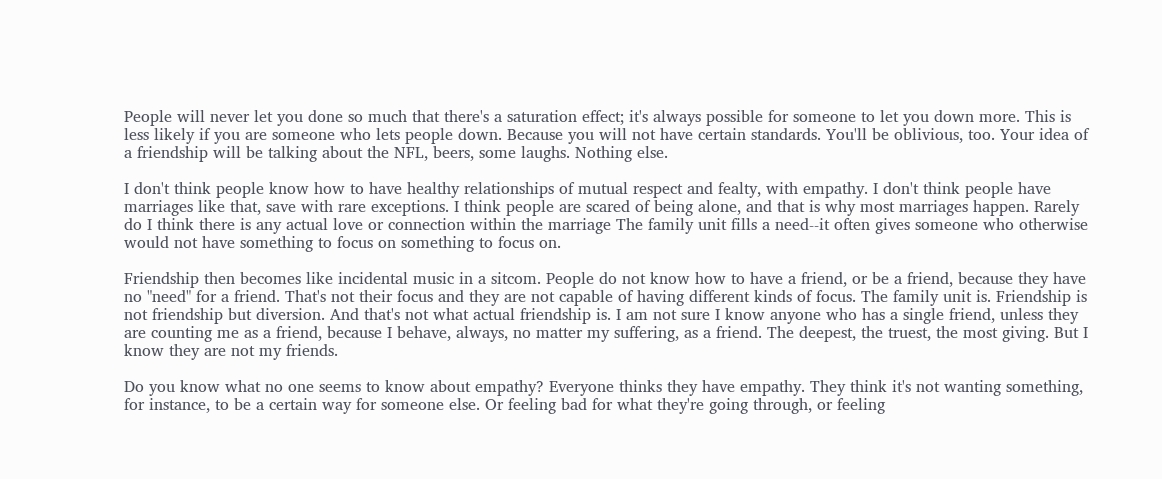People will never let you done so much that there's a saturation effect; it's always possible for someone to let you down more. This is less likely if you are someone who lets people down. Because you will not have certain standards. You'll be oblivious, too. Your idea of a friendship will be talking about the NFL, beers, some laughs. Nothing else.

I don't think people know how to have healthy relationships of mutual respect and fealty, with empathy. I don't think people have marriages like that, save with rare exceptions. I think people are scared of being alone, and that is why most marriages happen. Rarely do I think there is any actual love or connection within the marriage The family unit fills a need--it often gives someone who otherwise would not have something to focus on something to focus on.

Friendship then becomes like incidental music in a sitcom. People do not know how to have a friend, or be a friend, because they have no "need" for a friend. That's not their focus and they are not capable of having different kinds of focus. The family unit is. Friendship is not friendship but diversion. And that's not what actual friendship is. I am not sure I know anyone who has a single friend, unless they are counting me as a friend, because I behave, always, no matter my suffering, as a friend. The deepest, the truest, the most giving. But I know they are not my friends.

Do you know what no one seems to know about empathy? Everyone thinks they have empathy. They think it's not wanting something, for instance, to be a certain way for someone else. Or feeling bad for what they're going through, or feeling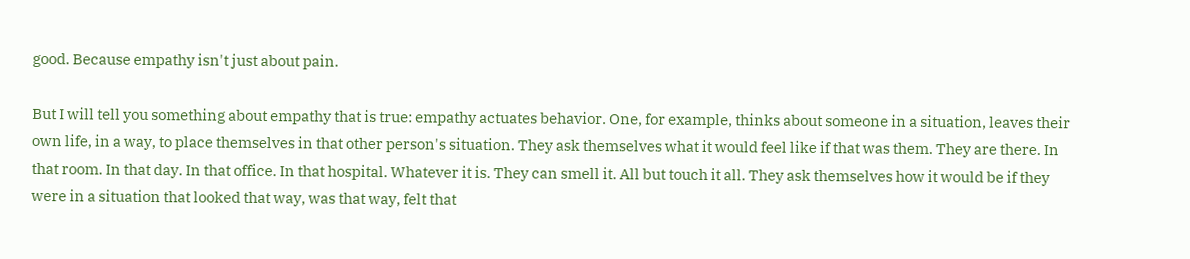good. Because empathy isn't just about pain.

But I will tell you something about empathy that is true: empathy actuates behavior. One, for example, thinks about someone in a situation, leaves their own life, in a way, to place themselves in that other person's situation. They ask themselves what it would feel like if that was them. They are there. In that room. In that day. In that office. In that hospital. Whatever it is. They can smell it. All but touch it all. They ask themselves how it would be if they were in a situation that looked that way, was that way, felt that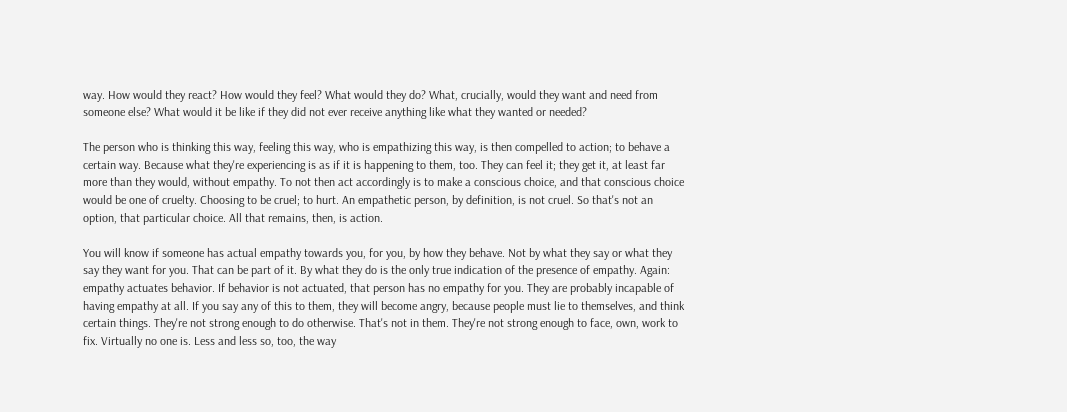way. How would they react? How would they feel? What would they do? What, crucially, would they want and need from someone else? What would it be like if they did not ever receive anything like what they wanted or needed?

The person who is thinking this way, feeling this way, who is empathizing this way, is then compelled to action; to behave a certain way. Because what they're experiencing is as if it is happening to them, too. They can feel it; they get it, at least far more than they would, without empathy. To not then act accordingly is to make a conscious choice, and that conscious choice would be one of cruelty. Choosing to be cruel; to hurt. An empathetic person, by definition, is not cruel. So that's not an option, that particular choice. All that remains, then, is action.

You will know if someone has actual empathy towards you, for you, by how they behave. Not by what they say or what they say they want for you. That can be part of it. By what they do is the only true indication of the presence of empathy. Again: empathy actuates behavior. If behavior is not actuated, that person has no empathy for you. They are probably incapable of having empathy at all. If you say any of this to them, they will become angry, because people must lie to themselves, and think certain things. They're not strong enough to do otherwise. That's not in them. They're not strong enough to face, own, work to fix. Virtually no one is. Less and less so, too, the way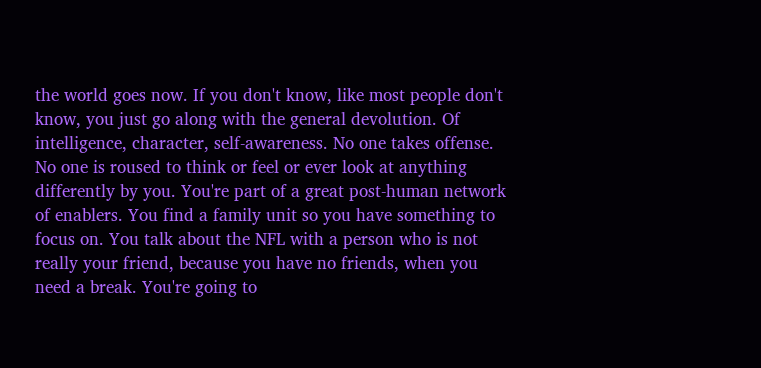the world goes now. If you don't know, like most people don't know, you just go along with the general devolution. Of intelligence, character, self-awareness. No one takes offense. No one is roused to think or feel or ever look at anything differently by you. You're part of a great post-human network of enablers. You find a family unit so you have something to focus on. You talk about the NFL with a person who is not really your friend, because you have no friends, when you need a break. You're going to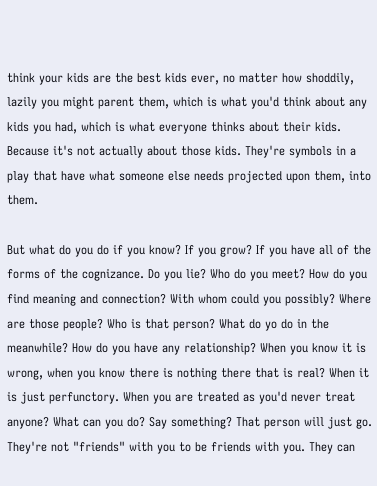think your kids are the best kids ever, no matter how shoddily, lazily you might parent them, which is what you'd think about any kids you had, which is what everyone thinks about their kids. Because it's not actually about those kids. They're symbols in a play that have what someone else needs projected upon them, into them.

But what do you do if you know? If you grow? If you have all of the forms of the cognizance. Do you lie? Who do you meet? How do you find meaning and connection? With whom could you possibly? Where are those people? Who is that person? What do yo do in the meanwhile? How do you have any relationship? When you know it is wrong, when you know there is nothing there that is real? When it is just perfunctory. When you are treated as you'd never treat anyone? What can you do? Say something? That person will just go. They're not "friends" with you to be friends with you. They can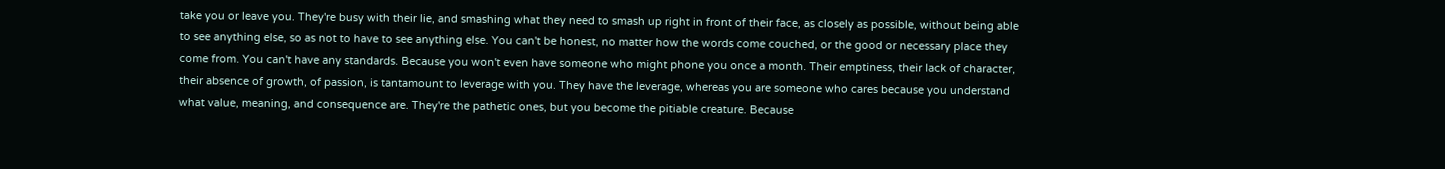take you or leave you. They're busy with their lie, and smashing what they need to smash up right in front of their face, as closely as possible, without being able to see anything else, so as not to have to see anything else. You can't be honest, no matter how the words come couched, or the good or necessary place they come from. You can't have any standards. Because you won't even have someone who might phone you once a month. Their emptiness, their lack of character, their absence of growth, of passion, is tantamount to leverage with you. They have the leverage, whereas you are someone who cares because you understand what value, meaning, and consequence are. They're the pathetic ones, but you become the pitiable creature. Because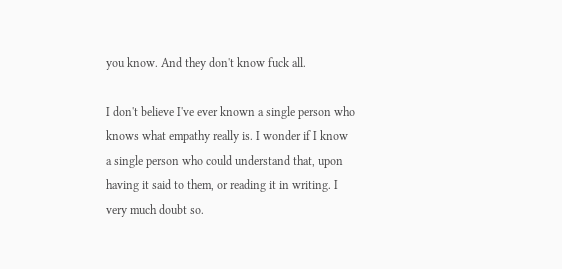you know. And they don't know fuck all.

I don't believe I've ever known a single person who knows what empathy really is. I wonder if I know a single person who could understand that, upon having it said to them, or reading it in writing. I very much doubt so.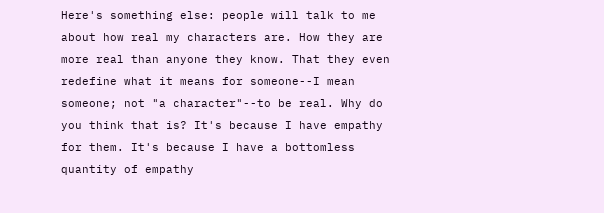Here's something else: people will talk to me about how real my characters are. How they are more real than anyone they know. That they even redefine what it means for someone--I mean someone; not "a character"--to be real. Why do you think that is? It's because I have empathy for them. It's because I have a bottomless quantity of empathy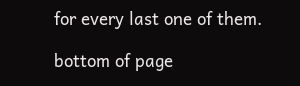for every last one of them.

bottom of page